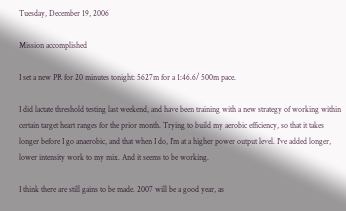Tuesday, December 19, 2006

Mission accomplished

I set a new PR for 20 minutes tonight: 5627m for a 1:46.6/ 500m pace.

I did lactate threshold testing last weekend, and have been training with a new strategy of working within certain target heart ranges for the prior month. Trying to build my aerobic efficiency, so that it takes longer before I go anaerobic, and that when I do, I'm at a higher power output level. I've added longer, lower intensity work to my mix. And it seems to be working.

I think there are still gains to be made. 2007 will be a good year, as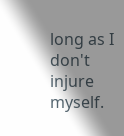long as I don't injure myself.